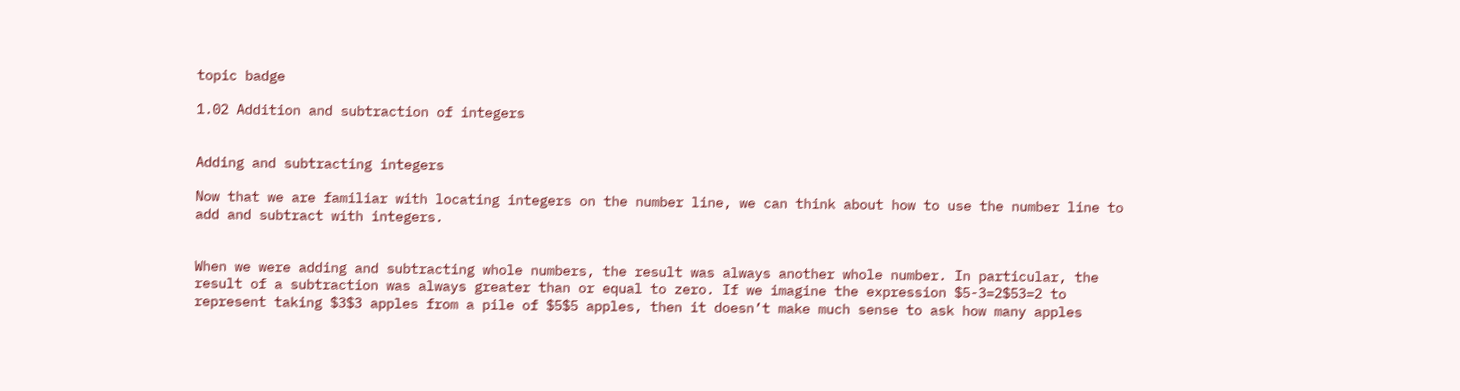topic badge

1.02 Addition and subtraction of integers


Adding and subtracting integers

Now that we are familiar with locating integers on the number line, we can think about how to use the number line to add and subtract with integers.


When we were adding and subtracting whole numbers, the result was always another whole number. In particular, the result of a subtraction was always greater than or equal to zero. If we imagine the expression $5-3=2$53=2 to represent taking $3$3 apples from a pile of $5$5 apples, then it doesn’t make much sense to ask how many apples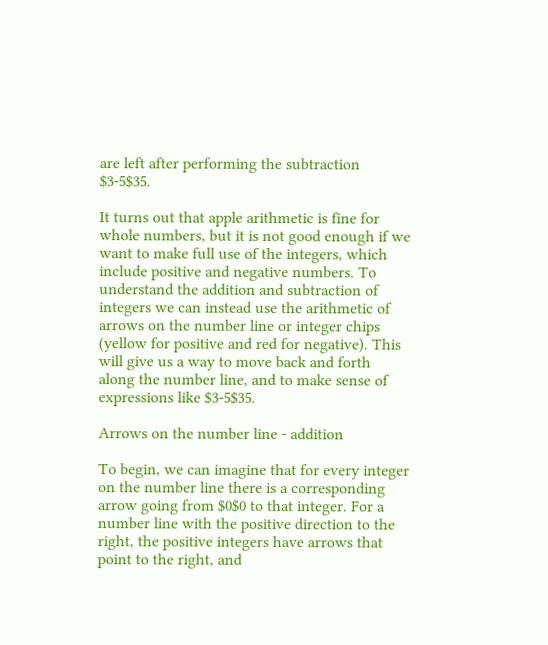are left after performing the subtraction $3-5$35.

It turns out that apple arithmetic is fine for whole numbers, but it is not good enough if we want to make full use of the integers, which include positive and negative numbers. To understand the addition and subtraction of integers we can instead use the arithmetic of arrows on the number line or integer chips (yellow for positive and red for negative). This will give us a way to move back and forth along the number line, and to make sense of expressions like $3-5$35.

Arrows on the number line - addition

To begin, we can imagine that for every integer on the number line there is a corresponding arrow going from $0$0 to that integer. For a number line with the positive direction to the right, the positive integers have arrows that point to the right, and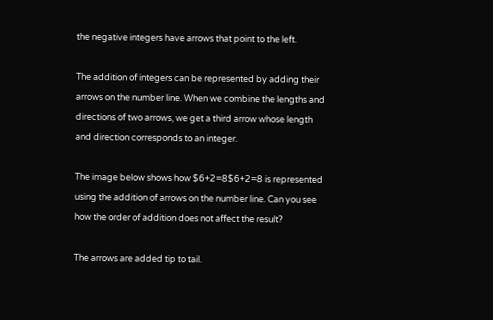the negative integers have arrows that point to the left.

The addition of integers can be represented by adding their arrows on the number line. When we combine the lengths and directions of two arrows, we get a third arrow whose length and direction corresponds to an integer.

The image below shows how $6+2=8$6+2=8 is represented using the addition of arrows on the number line. Can you see how the order of addition does not affect the result?

The arrows are added tip to tail.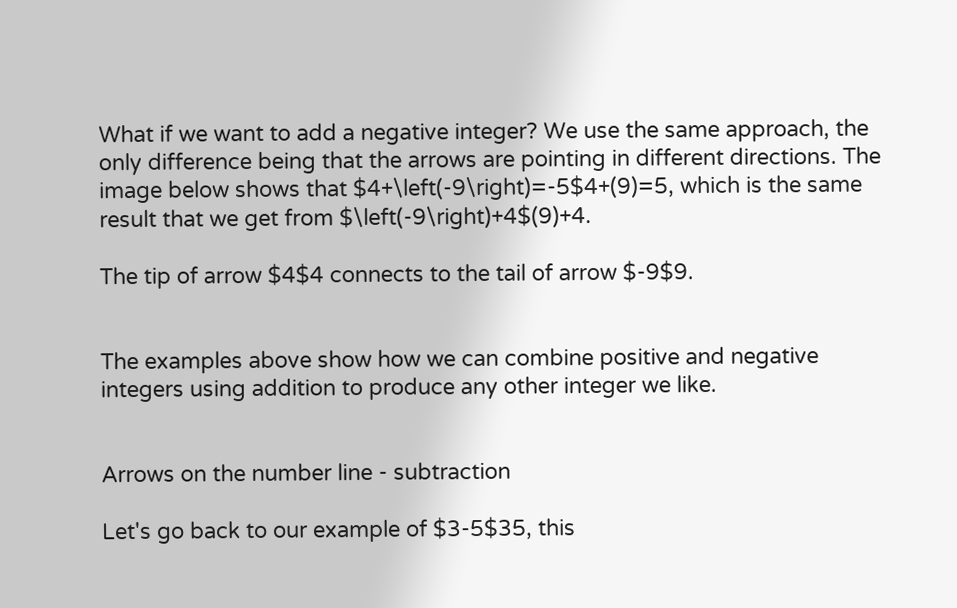What if we want to add a negative integer? We use the same approach, the only difference being that the arrows are pointing in different directions. The image below shows that $4+\left(-9\right)=-5$4+(9)=5, which is the same result that we get from $\left(-9\right)+4$(9)+4.

The tip of arrow $4$4 connects to the tail of arrow $-9$9.


The examples above show how we can combine positive and negative integers using addition to produce any other integer we like.


Arrows on the number line - subtraction

Let's go back to our example of $3-5$35, this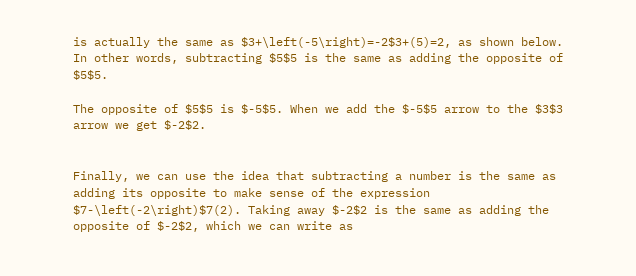is actually the same as $3+\left(-5\right)=-2$3+(5)=2, as shown below. In other words, subtracting $5$5 is the same as adding the opposite of $5$5.

The opposite of $5$5 is $-5$5. When we add the $-5$5 arrow to the $3$3 arrow we get $-2$2.


Finally, we can use the idea that subtracting a number is the same as adding its opposite to make sense of the expression $7-\left(-2\right)$7(2). Taking away $-2$2 is the same as adding the opposite of $-2$2, which we can write as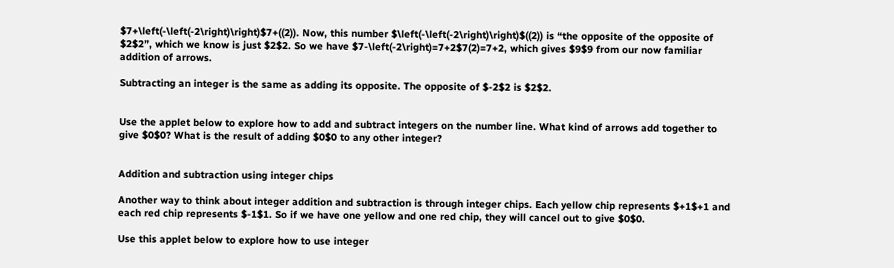$7+\left(-\left(-2\right)\right)$7+((2)). Now, this number $\left(-\left(-2\right)\right)$((2)) is “the opposite of the opposite of $2$2”, which we know is just $2$2. So we have $7-\left(-2\right)=7+2$7(2)=7+2, which gives $9$9 from our now familiar addition of arrows.

Subtracting an integer is the same as adding its opposite. The opposite of $-2$2 is $2$2.


Use the applet below to explore how to add and subtract integers on the number line. What kind of arrows add together to give $0$0? What is the result of adding $0$0 to any other integer?


Addition and subtraction using integer chips

Another way to think about integer addition and subtraction is through integer chips. Each yellow chip represents $+1$+1 and each red chip represents $-1$1. So if we have one yellow and one red chip, they will cancel out to give $0$0.

Use this applet below to explore how to use integer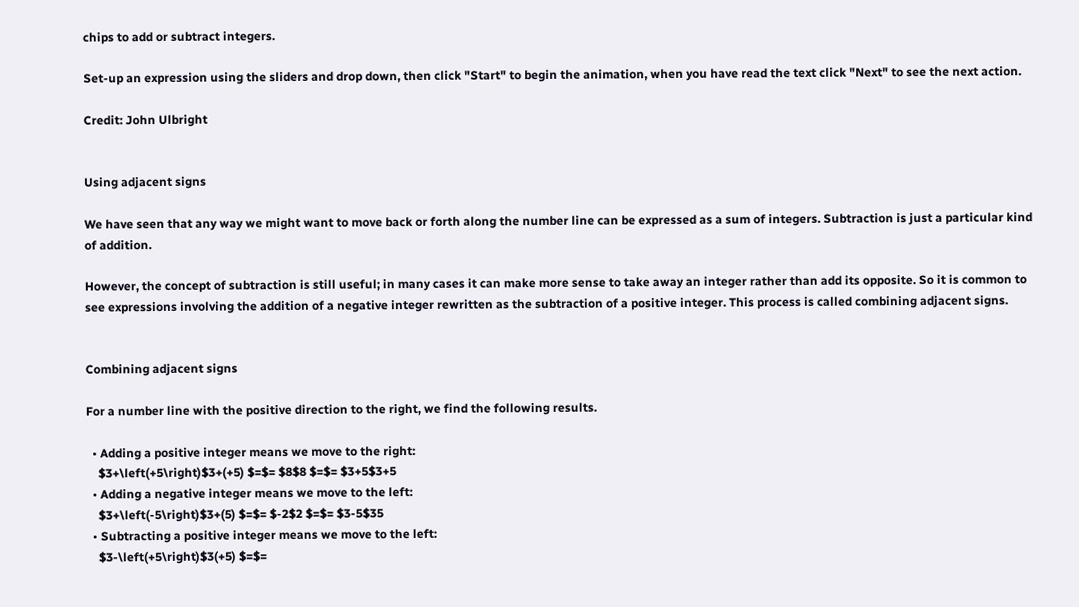chips to add or subtract integers.

Set-up an expression using the sliders and drop down, then click "Start" to begin the animation, when you have read the text click "Next" to see the next action.

Credit: John Ulbright


Using adjacent signs

We have seen that any way we might want to move back or forth along the number line can be expressed as a sum of integers. Subtraction is just a particular kind of addition.

However, the concept of subtraction is still useful; in many cases it can make more sense to take away an integer rather than add its opposite. So it is common to see expressions involving the addition of a negative integer rewritten as the subtraction of a positive integer. This process is called combining adjacent signs.


Combining adjacent signs

For a number line with the positive direction to the right, we find the following results.

  • Adding a positive integer means we move to the right:
    $3+\left(+5\right)$3+(+5) $=$= $8$8 $=$= $3+5$3+5
  • Adding a negative integer means we move to the left:
    $3+\left(-5\right)$3+(5) $=$= $-2$2 $=$= $3-5$35
  • Subtracting a positive integer means we move to the left:
    $3-\left(+5\right)$3(+5) $=$=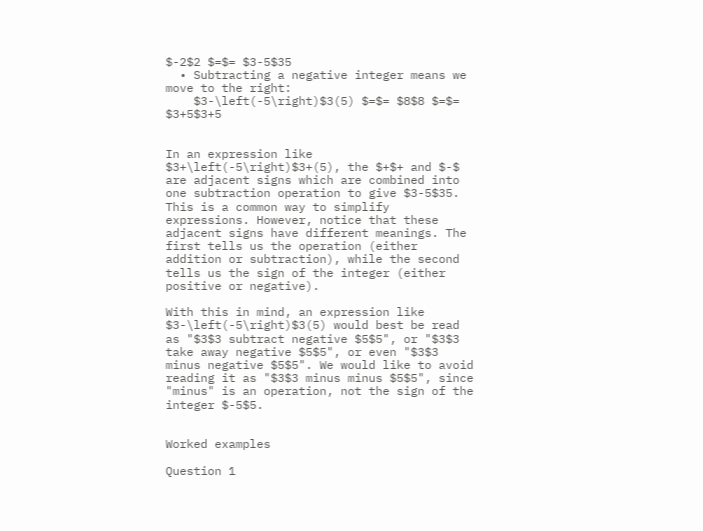$-2$2 $=$= $3-5$35
  • Subtracting a negative integer means we move to the right:
    $3-\left(-5\right)$3(5) $=$= $8$8 $=$= $3+5$3+5


In an expression like $3+\left(-5\right)$3+(5), the $+$+ and $-$ are adjacent signs which are combined into one subtraction operation to give $3-5$35. This is a common way to simplify expressions. However, notice that these adjacent signs have different meanings. The first tells us the operation (either addition or subtraction), while the second tells us the sign of the integer (either positive or negative).

With this in mind, an expression like $3-\left(-5\right)$3(5) would best be read as "$3$3 subtract negative $5$5", or "$3$3 take away negative $5$5", or even "$3$3 minus negative $5$5". We would like to avoid reading it as "$3$3 minus minus $5$5", since "minus" is an operation, not the sign of the integer $-5$5.


Worked examples

Question 1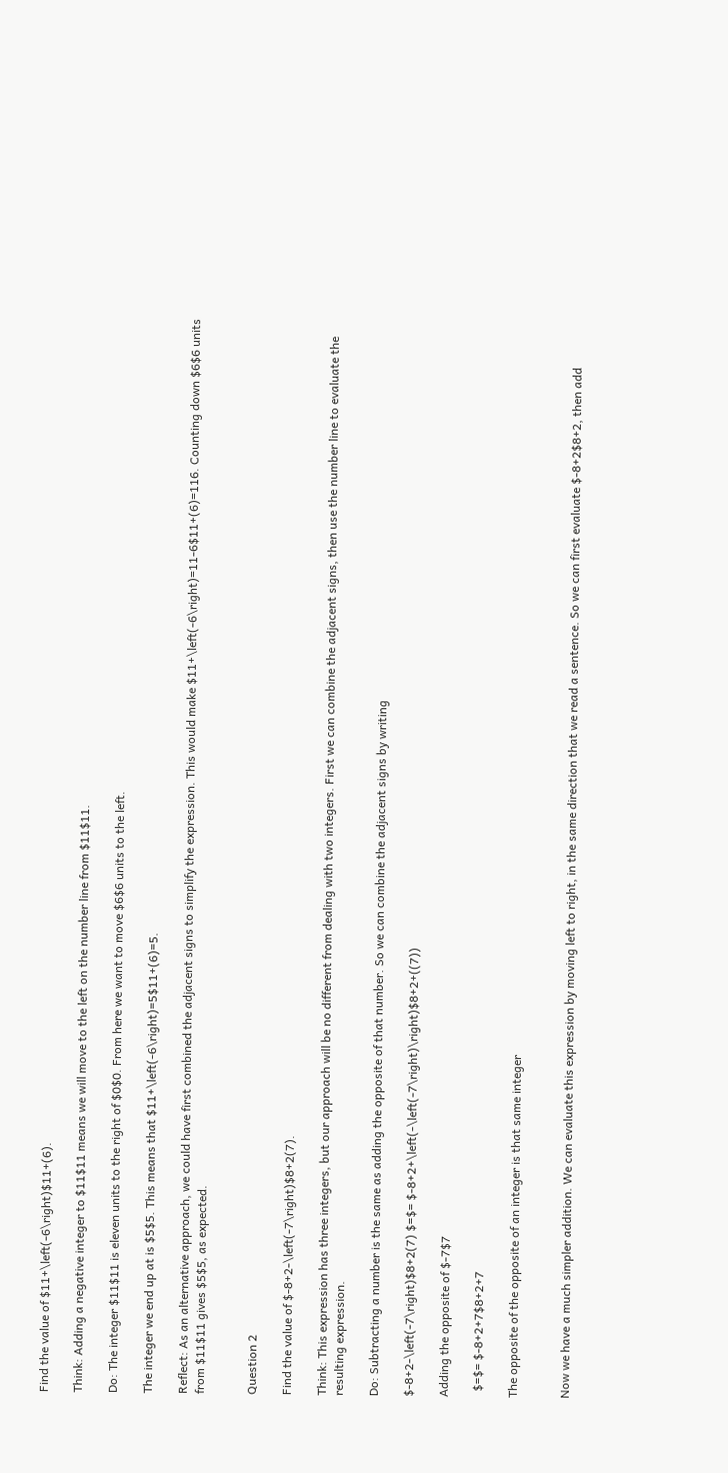Find the value of $11+\left(-6\right)$11+(6).

Think: Adding a negative integer to $11$11 means we will move to the left on the number line from $11$11.

Do: The integer $11$11 is eleven units to the right of $0$0. From here we want to move $6$6 units to the left.

The integer we end up at is $5$5. This means that $11+\left(-6\right)=5$11+(6)=5.

Reflect: As an alternative approach, we could have first combined the adjacent signs to simplify the expression. This would make $11+\left(-6\right)=11-6$11+(6)=116. Counting down $6$6 units from $11$11 gives $5$5, as expected.


Question 2

Find the value of $-8+2-\left(-7\right)$8+2(7).

Think: This expression has three integers, but our approach will be no different from dealing with two integers. First we can combine the adjacent signs, then use the number line to evaluate the resulting expression.

Do: Subtracting a number is the same as adding the opposite of that number. So we can combine the adjacent signs by writing

$-8+2-\left(-7\right)$8+2(7) $=$= $-8+2+\left(-\left(-7\right)\right)$8+2+((7))

Adding the opposite of $-7$7

  $=$= $-8+2+7$8+2+7

The opposite of the opposite of an integer is that same integer


Now we have a much simpler addition. We can evaluate this expression by moving left to right, in the same direction that we read a sentence. So we can first evaluate $-8+2$8+2, then add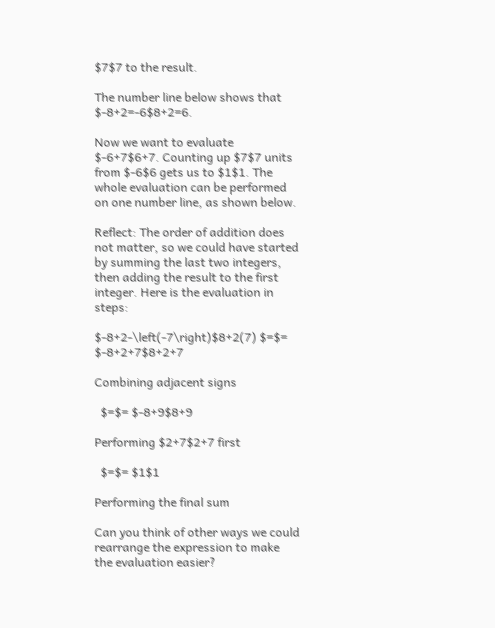$7$7 to the result.

The number line below shows that $-8+2=-6$8+2=6.

Now we want to evaluate $-6+7$6+7. Counting up $7$7 units from $-6$6 gets us to $1$1. The whole evaluation can be performed on one number line, as shown below.

Reflect: The order of addition does not matter, so we could have started by summing the last two integers, then adding the result to the first integer. Here is the evaluation in steps:

$-8+2-\left(-7\right)$8+2(7) $=$= $-8+2+7$8+2+7

Combining adjacent signs

  $=$= $-8+9$8+9

Performing $2+7$2+7 first

  $=$= $1$1

Performing the final sum

Can you think of other ways we could rearrange the expression to make the evaluation easier?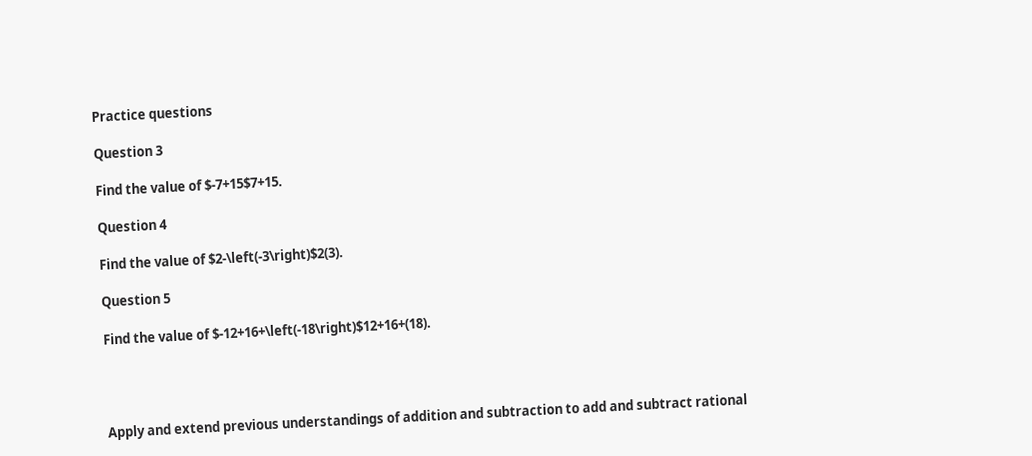Practice questions

Question 3

Find the value of $-7+15$7+15.

Question 4

Find the value of $2-\left(-3\right)$2(3).

Question 5

Find the value of $-12+16+\left(-18\right)$12+16+(18).




Apply and extend previous understandings of addition and subtraction to add and subtract rational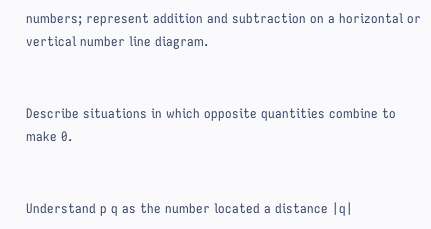numbers; represent addition and subtraction on a horizontal or vertical number line diagram.


Describe situations in which opposite quantities combine to make 0.


Understand p q as the number located a distance |q|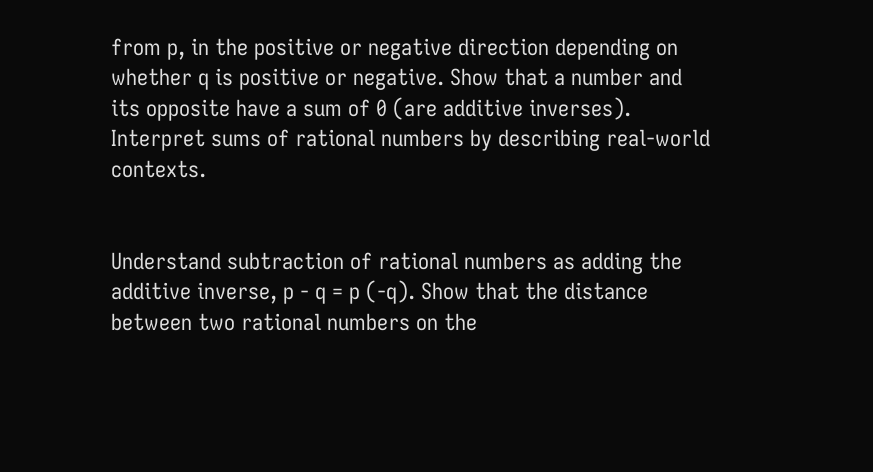from p, in the positive or negative direction depending on whether q is positive or negative. Show that a number and its opposite have a sum of 0 (are additive inverses). Interpret sums of rational numbers by describing real-world contexts.


Understand subtraction of rational numbers as adding the additive inverse, p - q = p (-q). Show that the distance between two rational numbers on the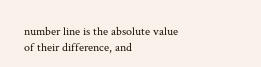number line is the absolute value of their difference, and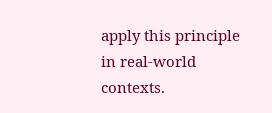apply this principle in real-world contexts.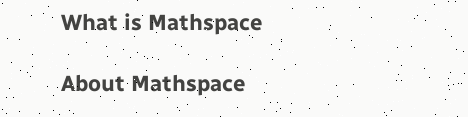What is Mathspace

About Mathspace